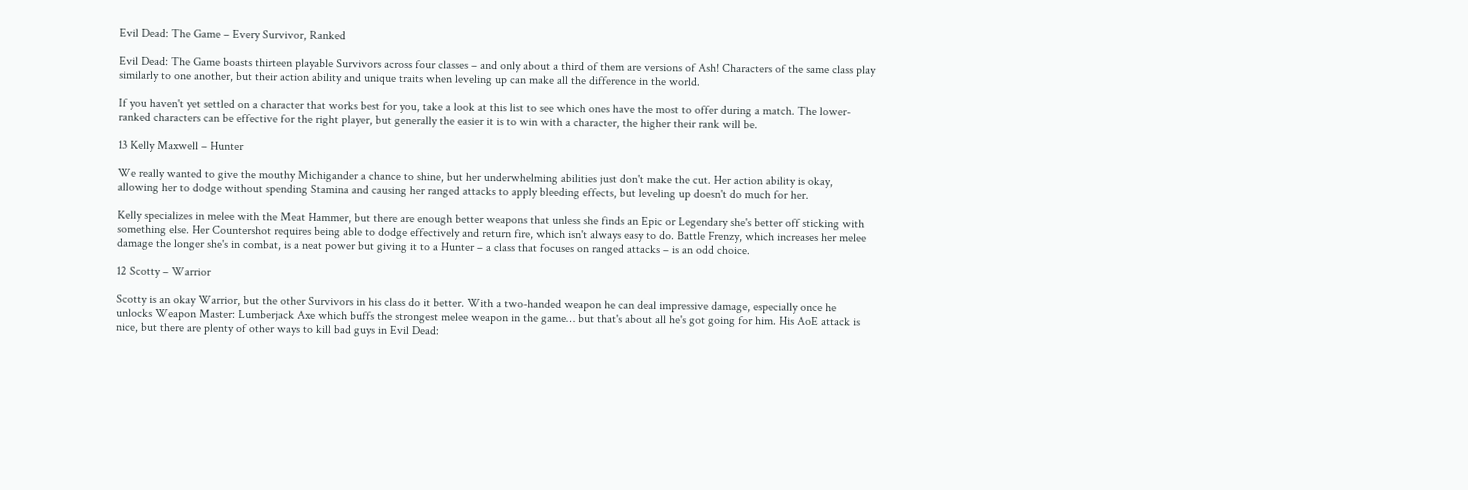Evil Dead: The Game – Every Survivor, Ranked

Evil Dead: The Game boasts thirteen playable Survivors across four classes – and only about a third of them are versions of Ash! Characters of the same class play similarly to one another, but their action ability and unique traits when leveling up can make all the difference in the world.

If you haven't yet settled on a character that works best for you, take a look at this list to see which ones have the most to offer during a match. The lower-ranked characters can be effective for the right player, but generally the easier it is to win with a character, the higher their rank will be.

13 Kelly Maxwell – Hunter

We really wanted to give the mouthy Michigander a chance to shine, but her underwhelming abilities just don't make the cut. Her action ability is okay, allowing her to dodge without spending Stamina and causing her ranged attacks to apply bleeding effects, but leveling up doesn't do much for her.

Kelly specializes in melee with the Meat Hammer, but there are enough better weapons that unless she finds an Epic or Legendary she's better off sticking with something else. Her Countershot requires being able to dodge effectively and return fire, which isn't always easy to do. Battle Frenzy, which increases her melee damage the longer she's in combat, is a neat power but giving it to a Hunter – a class that focuses on ranged attacks – is an odd choice.

12 Scotty – Warrior

Scotty is an okay Warrior, but the other Survivors in his class do it better. With a two-handed weapon he can deal impressive damage, especially once he unlocks Weapon Master: Lumberjack Axe which buffs the strongest melee weapon in the game… but that's about all he's got going for him. His AoE attack is nice, but there are plenty of other ways to kill bad guys in Evil Dead: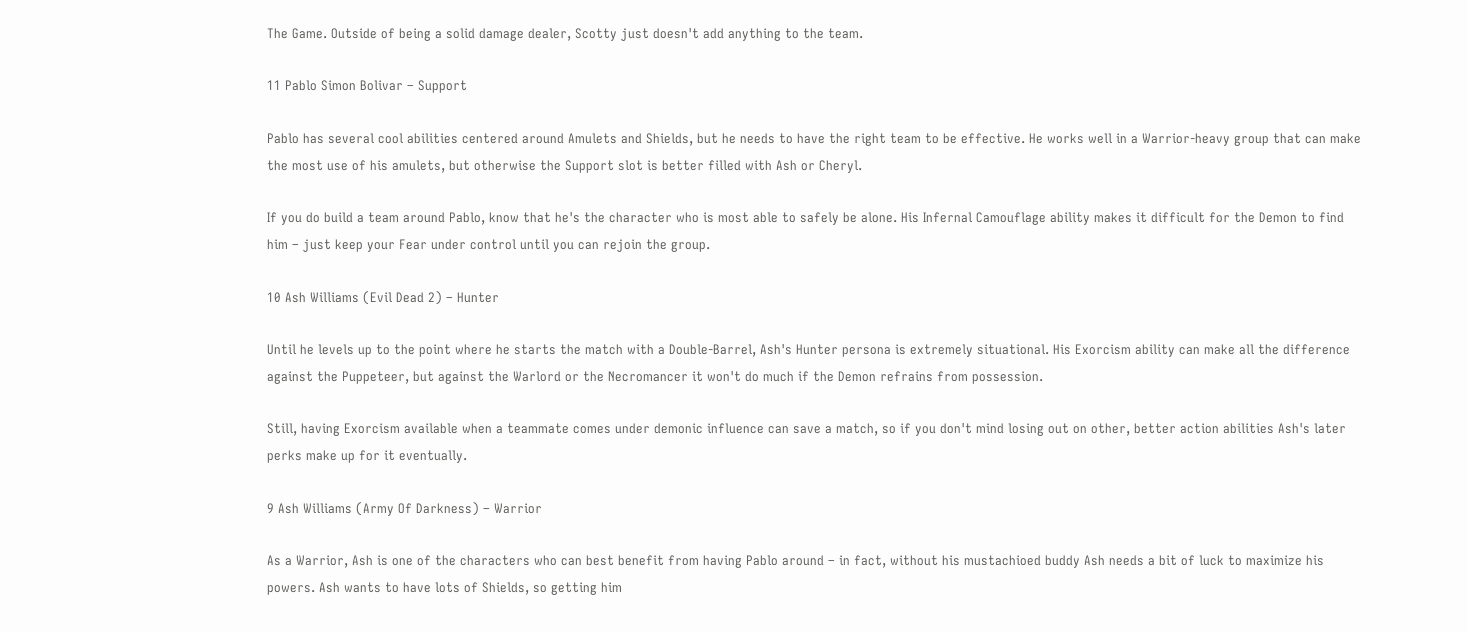The Game. Outside of being a solid damage dealer, Scotty just doesn't add anything to the team.

11 Pablo Simon Bolivar – Support

Pablo has several cool abilities centered around Amulets and Shields, but he needs to have the right team to be effective. He works well in a Warrior-heavy group that can make the most use of his amulets, but otherwise the Support slot is better filled with Ash or Cheryl.

If you do build a team around Pablo, know that he's the character who is most able to safely be alone. His Infernal Camouflage ability makes it difficult for the Demon to find him – just keep your Fear under control until you can rejoin the group.

10 Ash Williams (Evil Dead 2) – Hunter

Until he levels up to the point where he starts the match with a Double-Barrel, Ash's Hunter persona is extremely situational. His Exorcism ability can make all the difference against the Puppeteer, but against the Warlord or the Necromancer it won't do much if the Demon refrains from possession.

Still, having Exorcism available when a teammate comes under demonic influence can save a match, so if you don't mind losing out on other, better action abilities Ash's later perks make up for it eventually.

9 Ash Williams (Army Of Darkness) – Warrior

As a Warrior, Ash is one of the characters who can best benefit from having Pablo around – in fact, without his mustachioed buddy Ash needs a bit of luck to maximize his powers. Ash wants to have lots of Shields, so getting him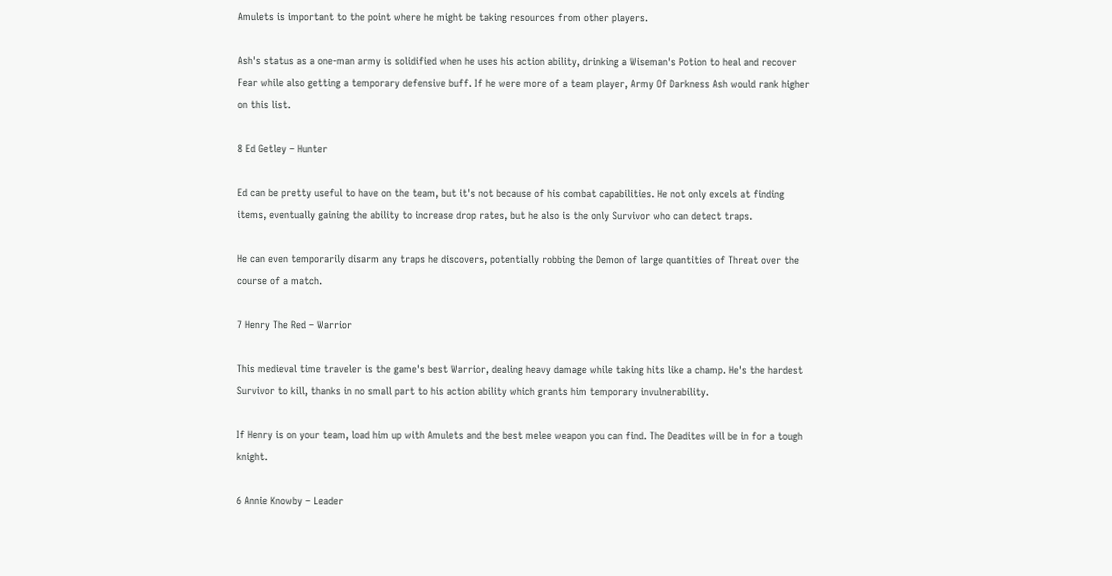Amulets is important to the point where he might be taking resources from other players.

Ash's status as a one-man army is solidified when he uses his action ability, drinking a Wiseman's Potion to heal and recover Fear while also getting a temporary defensive buff. If he were more of a team player, Army Of Darkness Ash would rank higher on this list.

8 Ed Getley – Hunter

Ed can be pretty useful to have on the team, but it's not because of his combat capabilities. He not only excels at finding items, eventually gaining the ability to increase drop rates, but he also is the only Survivor who can detect traps.

He can even temporarily disarm any traps he discovers, potentially robbing the Demon of large quantities of Threat over the course of a match.

7 Henry The Red – Warrior

This medieval time traveler is the game's best Warrior, dealing heavy damage while taking hits like a champ. He's the hardest Survivor to kill, thanks in no small part to his action ability which grants him temporary invulnerability.

If Henry is on your team, load him up with Amulets and the best melee weapon you can find. The Deadites will be in for a tough knight.

6 Annie Knowby – Leader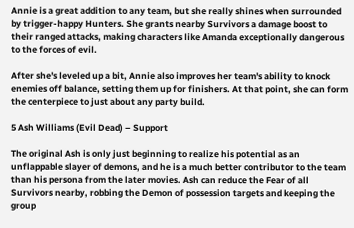Annie is a great addition to any team, but she really shines when surrounded by trigger-happy Hunters. She grants nearby Survivors a damage boost to their ranged attacks, making characters like Amanda exceptionally dangerous to the forces of evil.

After she's leveled up a bit, Annie also improves her team's ability to knock enemies off balance, setting them up for finishers. At that point, she can form the centerpiece to just about any party build.

5 Ash Williams (Evil Dead) – Support

The original Ash is only just beginning to realize his potential as an unflappable slayer of demons, and he is a much better contributor to the team than his persona from the later movies. Ash can reduce the Fear of all Survivors nearby, robbing the Demon of possession targets and keeping the group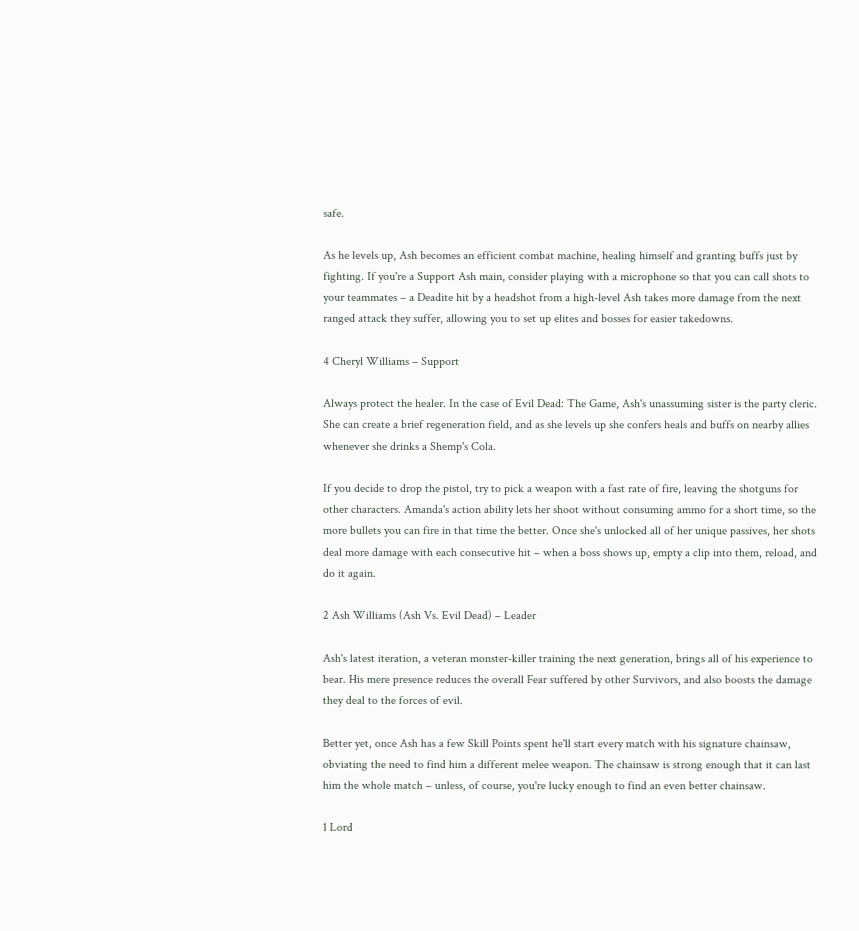safe.

As he levels up, Ash becomes an efficient combat machine, healing himself and granting buffs just by fighting. If you're a Support Ash main, consider playing with a microphone so that you can call shots to your teammates – a Deadite hit by a headshot from a high-level Ash takes more damage from the next ranged attack they suffer, allowing you to set up elites and bosses for easier takedowns.

4 Cheryl Williams – Support

Always protect the healer. In the case of Evil Dead: The Game, Ash's unassuming sister is the party cleric. She can create a brief regeneration field, and as she levels up she confers heals and buffs on nearby allies whenever she drinks a Shemp's Cola.

If you decide to drop the pistol, try to pick a weapon with a fast rate of fire, leaving the shotguns for other characters. Amanda's action ability lets her shoot without consuming ammo for a short time, so the more bullets you can fire in that time the better. Once she's unlocked all of her unique passives, her shots deal more damage with each consecutive hit – when a boss shows up, empty a clip into them, reload, and do it again.

2 Ash Williams (Ash Vs. Evil Dead) – Leader

Ash's latest iteration, a veteran monster-killer training the next generation, brings all of his experience to bear. His mere presence reduces the overall Fear suffered by other Survivors, and also boosts the damage they deal to the forces of evil.

Better yet, once Ash has a few Skill Points spent he'll start every match with his signature chainsaw, obviating the need to find him a different melee weapon. The chainsaw is strong enough that it can last him the whole match – unless, of course, you're lucky enough to find an even better chainsaw.

1 Lord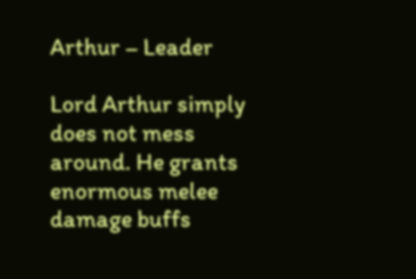Arthur – Leader

Lord Arthur simply does not mess around. He grants enormous melee damage buffs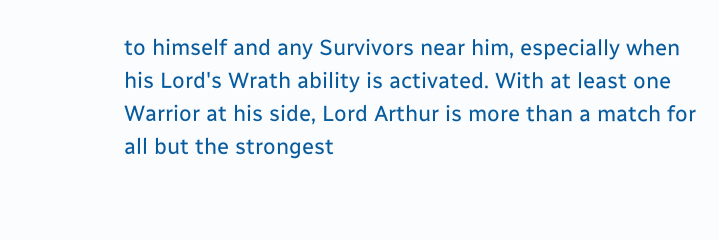to himself and any Survivors near him, especially when his Lord's Wrath ability is activated. With at least one Warrior at his side, Lord Arthur is more than a match for all but the strongest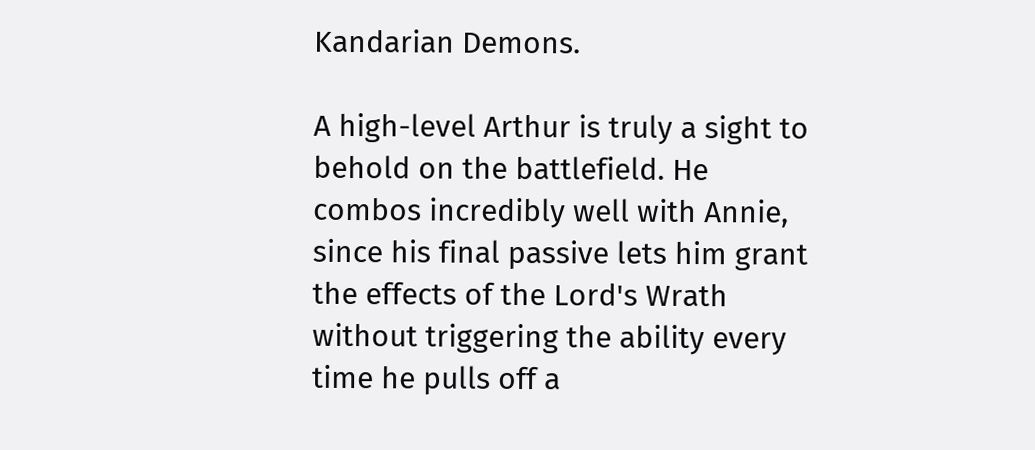Kandarian Demons.

A high-level Arthur is truly a sight to behold on the battlefield. He combos incredibly well with Annie, since his final passive lets him grant the effects of the Lord's Wrath without triggering the ability every time he pulls off a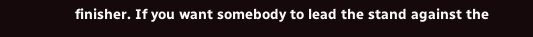finisher. If you want somebody to lead the stand against the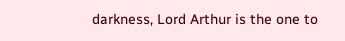darkness, Lord Arthur is the one to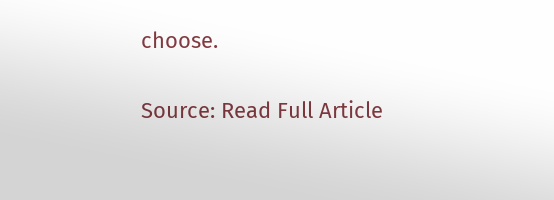choose.

Source: Read Full Article